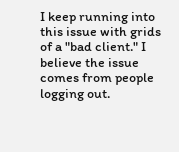I keep running into this issue with grids of a "bad client." I believe the issue comes from people logging out.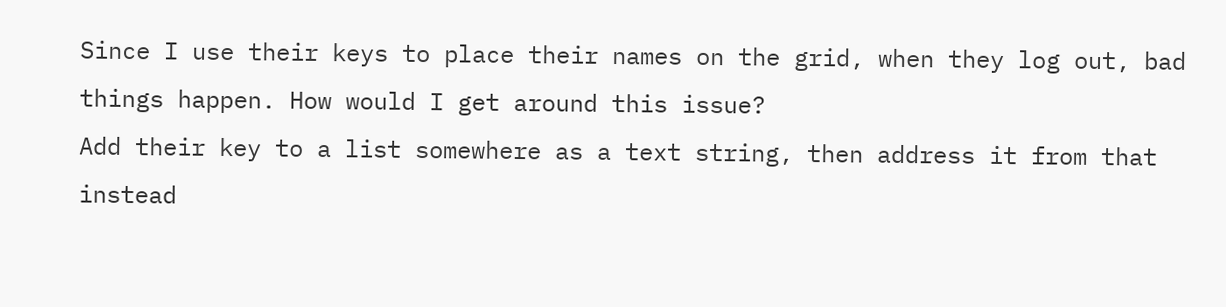Since I use their keys to place their names on the grid, when they log out, bad things happen. How would I get around this issue?
Add their key to a list somewhere as a text string, then address it from that instead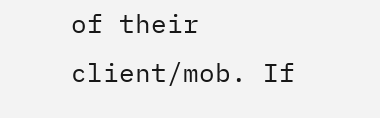of their client/mob. If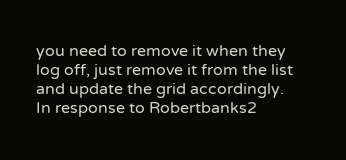you need to remove it when they log off, just remove it from the list and update the grid accordingly.
In response to Robertbanks2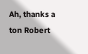Ah, thanks a ton Robert